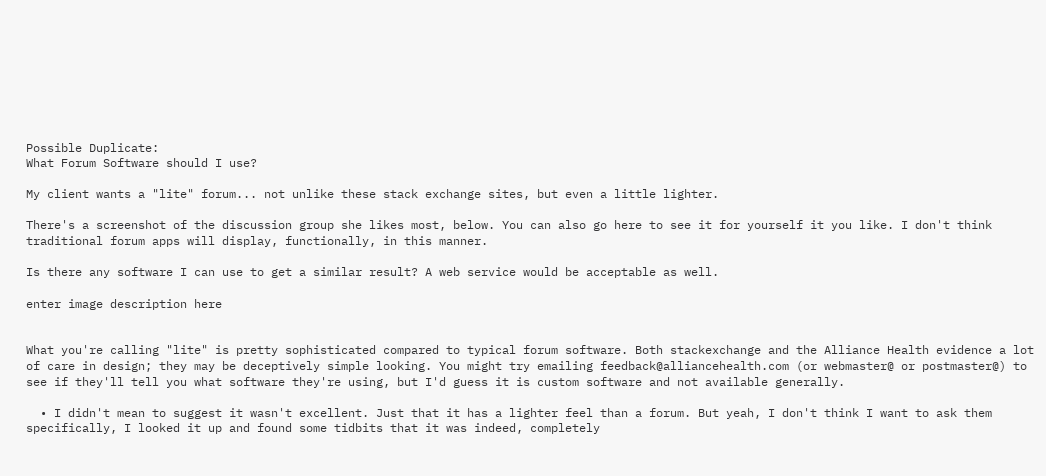Possible Duplicate:
What Forum Software should I use?

My client wants a "lite" forum... not unlike these stack exchange sites, but even a little lighter.

There's a screenshot of the discussion group she likes most, below. You can also go here to see it for yourself it you like. I don't think traditional forum apps will display, functionally, in this manner.

Is there any software I can use to get a similar result? A web service would be acceptable as well.

enter image description here


What you're calling "lite" is pretty sophisticated compared to typical forum software. Both stackexchange and the Alliance Health evidence a lot of care in design; they may be deceptively simple looking. You might try emailing feedback@alliancehealth.com (or webmaster@ or postmaster@) to see if they'll tell you what software they're using, but I'd guess it is custom software and not available generally.

  • I didn't mean to suggest it wasn't excellent. Just that it has a lighter feel than a forum. But yeah, I don't think I want to ask them specifically, I looked it up and found some tidbits that it was indeed, completely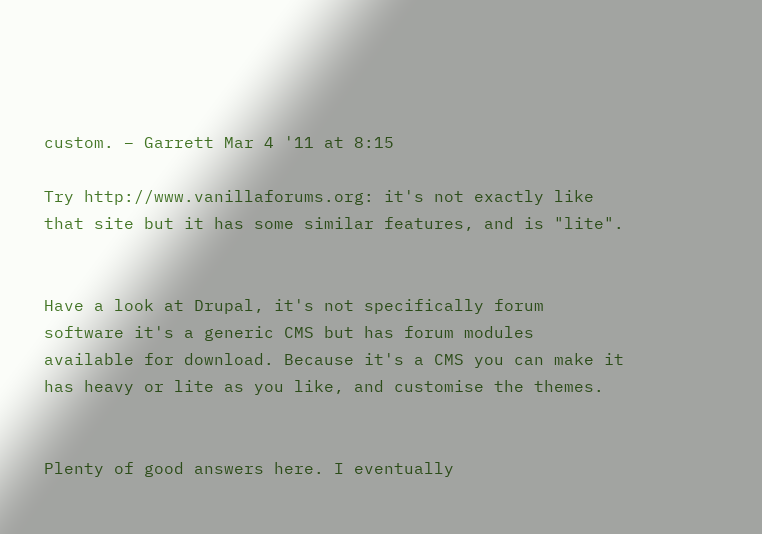custom. – Garrett Mar 4 '11 at 8:15

Try http://www.vanillaforums.org: it's not exactly like that site but it has some similar features, and is "lite".


Have a look at Drupal, it's not specifically forum software it's a generic CMS but has forum modules available for download. Because it's a CMS you can make it has heavy or lite as you like, and customise the themes.


Plenty of good answers here. I eventually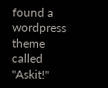found a wordpress theme called "Askit!"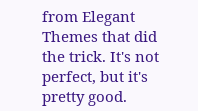from Elegant Themes that did the trick. It's not perfect, but it's pretty good.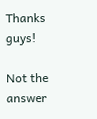Thanks guys!

Not the answer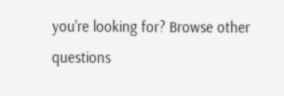you're looking for? Browse other questions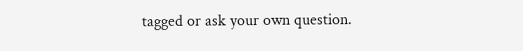tagged or ask your own question.